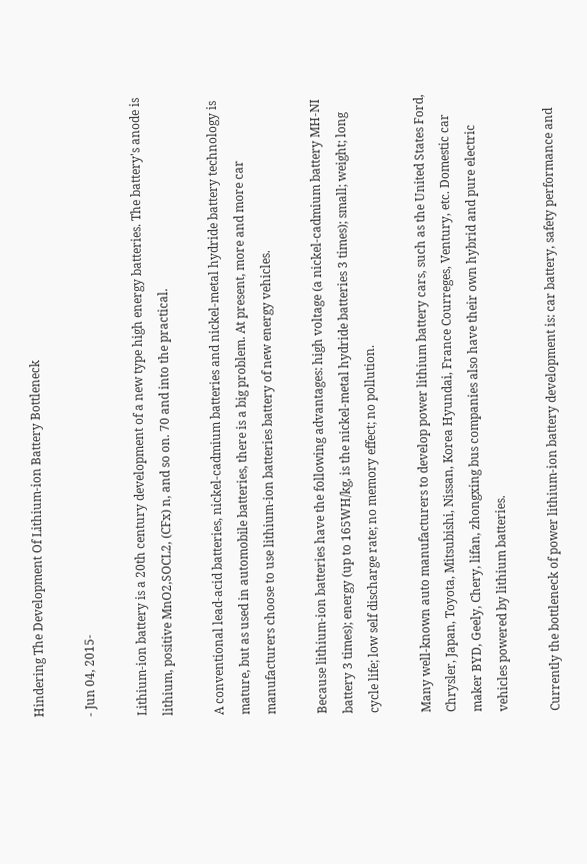Hindering The Development Of Lithium-ion Battery Bottleneck

- Jun 04, 2015-

Lithium-ion battery is a 20th century development of a new type high energy batteries. The battery's anode is lithium, positive MnO2,SOCL2, (CFx) n, and so on. 70 and into the practical.

A conventional lead-acid batteries, nickel-cadmium batteries and nickel-metal hydride battery technology is mature, but as used in automobile batteries, there is a big problem. At present, more and more car manufacturers choose to use lithium-ion batteries battery of new energy vehicles.

Because lithium-ion batteries have the following advantages: high voltage (a nickel-cadmium battery MH-NI battery 3 times); energy (up to 165WH/kg, is the nickel-metal hydride batteries 3 times); small; weight; long cycle life; low self discharge rate; no memory effect; no pollution.

Many well-known auto manufacturers to develop power lithium battery cars, such as the United States Ford, Chrysler, Japan, Toyota, Mitsubishi, Nissan, Korea Hyundai, France Courreges, Ventury, etc. Domestic car maker BYD, Geely, Chery, lifan, zhongxing bus companies also have their own hybrid and pure electric vehicles powered by lithium batteries.

Currently the bottleneck of power lithium-ion battery development is: car battery, safety performance and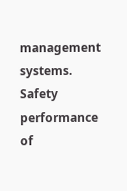management systems. Safety performance of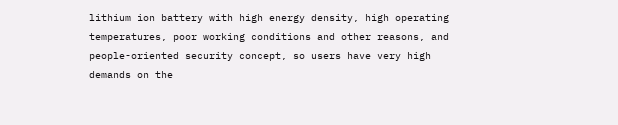lithium ion battery with high energy density, high operating temperatures, poor working conditions and other reasons, and people-oriented security concept, so users have very high demands on the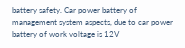battery safety. Car power battery of management system aspects, due to car power battery of work voltage is 12V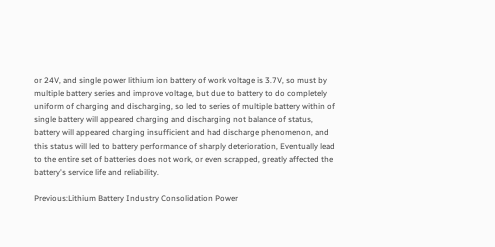or 24V, and single power lithium ion battery of work voltage is 3.7V, so must by multiple battery series and improve voltage, but due to battery to do completely uniform of charging and discharging, so led to series of multiple battery within of single battery will appeared charging and discharging not balance of status, battery will appeared charging insufficient and had discharge phenomenon, and this status will led to battery performance of sharply deterioration, Eventually lead to the entire set of batteries does not work, or even scrapped, greatly affected the battery's service life and reliability.

Previous:Lithium Battery Industry Consolidation Power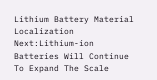Lithium Battery Material Localization Next:Lithium-ion Batteries Will Continue To Expand The Scale